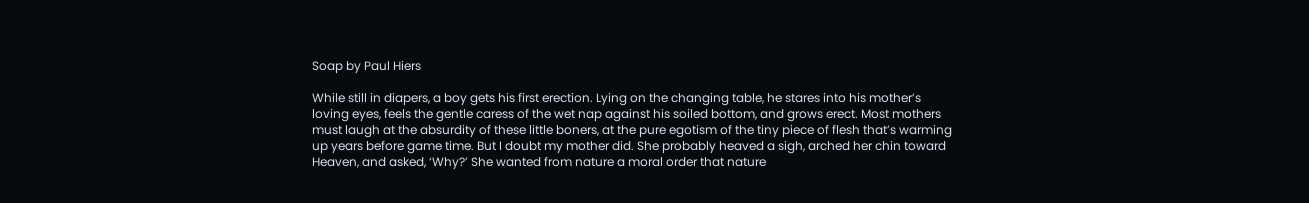Soap by Paul Hiers

While still in diapers, a boy gets his first erection. Lying on the changing table, he stares into his mother’s loving eyes, feels the gentle caress of the wet nap against his soiled bottom, and grows erect. Most mothers must laugh at the absurdity of these little boners, at the pure egotism of the tiny piece of flesh that’s warming up years before game time. But I doubt my mother did. She probably heaved a sigh, arched her chin toward Heaven, and asked, ‘Why?’ She wanted from nature a moral order that nature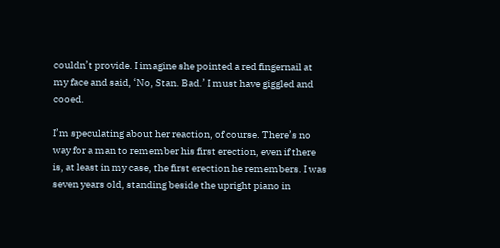couldn’t provide. I imagine she pointed a red fingernail at my face and said, ‘No, Stan. Bad.’ I must have giggled and cooed.

I’m speculating about her reaction, of course. There’s no way for a man to remember his first erection, even if there is, at least in my case, the first erection he remembers. I was seven years old, standing beside the upright piano in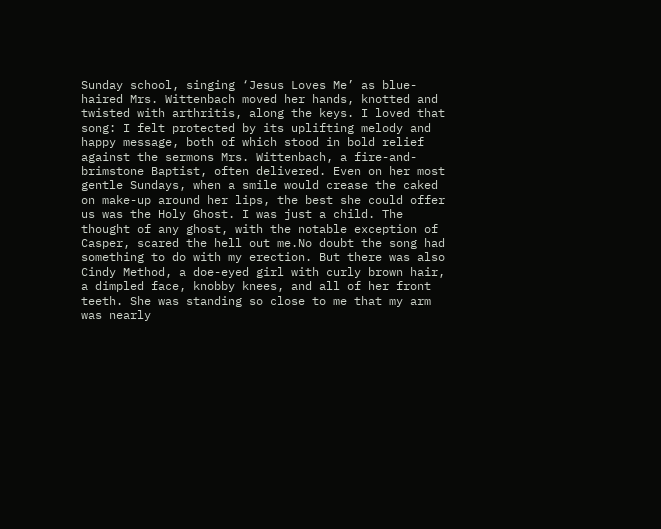Sunday school, singing ‘Jesus Loves Me’ as blue-haired Mrs. Wittenbach moved her hands, knotted and twisted with arthritis, along the keys. I loved that song: I felt protected by its uplifting melody and happy message, both of which stood in bold relief against the sermons Mrs. Wittenbach, a fire-and-brimstone Baptist, often delivered. Even on her most gentle Sundays, when a smile would crease the caked on make-up around her lips, the best she could offer us was the Holy Ghost. I was just a child. The thought of any ghost, with the notable exception of Casper, scared the hell out me.No doubt the song had something to do with my erection. But there was also Cindy Method, a doe-eyed girl with curly brown hair, a dimpled face, knobby knees, and all of her front teeth. She was standing so close to me that my arm was nearly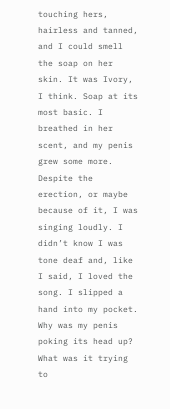touching hers, hairless and tanned, and I could smell the soap on her skin. It was Ivory, I think. Soap at its most basic. I breathed in her scent, and my penis grew some more. Despite the erection, or maybe because of it, I was singing loudly. I didn’t know I was tone deaf and, like I said, I loved the song. I slipped a hand into my pocket. Why was my penis poking its head up? What was it trying to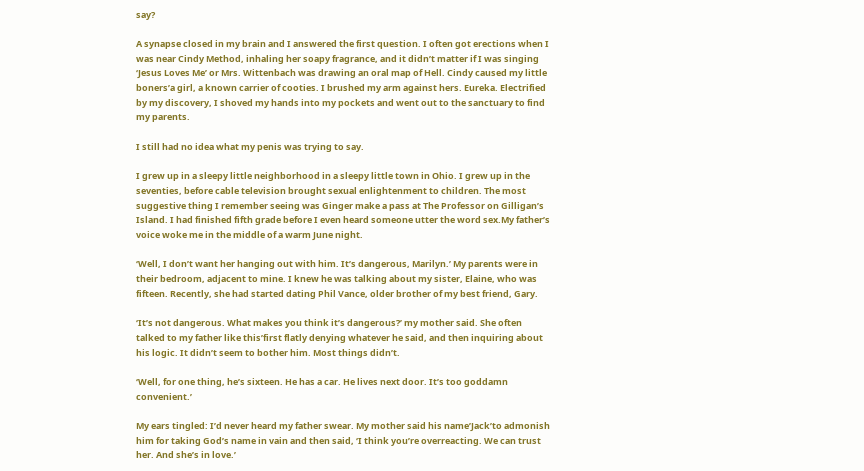say?

A synapse closed in my brain and I answered the first question. I often got erections when I was near Cindy Method, inhaling her soapy fragrance, and it didn’t matter if I was singing ‘Jesus Loves Me’ or Mrs. Wittenbach was drawing an oral map of Hell. Cindy caused my little boners’a girl, a known carrier of cooties. I brushed my arm against hers. Eureka. Electrified by my discovery, I shoved my hands into my pockets and went out to the sanctuary to find my parents.

I still had no idea what my penis was trying to say.

I grew up in a sleepy little neighborhood in a sleepy little town in Ohio. I grew up in the seventies, before cable television brought sexual enlightenment to children. The most suggestive thing I remember seeing was Ginger make a pass at The Professor on Gilligan’s Island. I had finished fifth grade before I even heard someone utter the word sex.My father’s voice woke me in the middle of a warm June night.

‘Well, I don’t want her hanging out with him. It’s dangerous, Marilyn.’ My parents were in their bedroom, adjacent to mine. I knew he was talking about my sister, Elaine, who was fifteen. Recently, she had started dating Phil Vance, older brother of my best friend, Gary.

‘It’s not dangerous. What makes you think it’s dangerous?’ my mother said. She often talked to my father like this’first flatly denying whatever he said, and then inquiring about his logic. It didn’t seem to bother him. Most things didn’t.

‘Well, for one thing, he’s sixteen. He has a car. He lives next door. It’s too goddamn convenient.’

My ears tingled: I’d never heard my father swear. My mother said his name’Jack’to admonish him for taking God’s name in vain and then said, ‘I think you’re overreacting. We can trust her. And she’s in love.’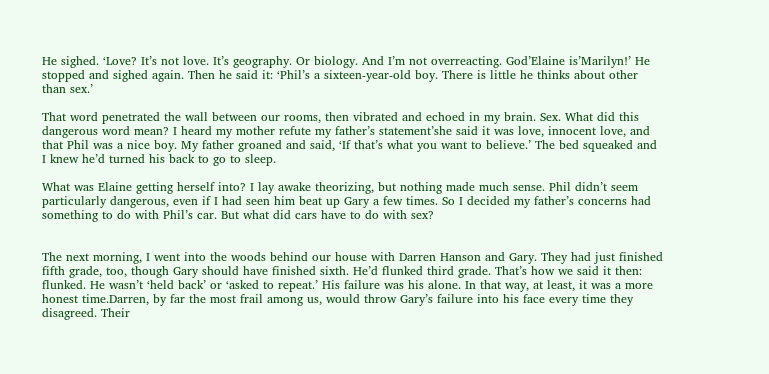He sighed. ‘Love? It’s not love. It’s geography. Or biology. And I’m not overreacting. God’Elaine is’Marilyn!’ He stopped and sighed again. Then he said it: ‘Phil’s a sixteen-year-old boy. There is little he thinks about other than sex.’

That word penetrated the wall between our rooms, then vibrated and echoed in my brain. Sex. What did this dangerous word mean? I heard my mother refute my father’s statement’she said it was love, innocent love, and that Phil was a nice boy. My father groaned and said, ‘If that’s what you want to believe.’ The bed squeaked and I knew he’d turned his back to go to sleep.

What was Elaine getting herself into? I lay awake theorizing, but nothing made much sense. Phil didn’t seem particularly dangerous, even if I had seen him beat up Gary a few times. So I decided my father’s concerns had something to do with Phil’s car. But what did cars have to do with sex?


The next morning, I went into the woods behind our house with Darren Hanson and Gary. They had just finished fifth grade, too, though Gary should have finished sixth. He’d flunked third grade. That’s how we said it then: flunked. He wasn’t ‘held back’ or ‘asked to repeat.’ His failure was his alone. In that way, at least, it was a more honest time.Darren, by far the most frail among us, would throw Gary’s failure into his face every time they disagreed. Their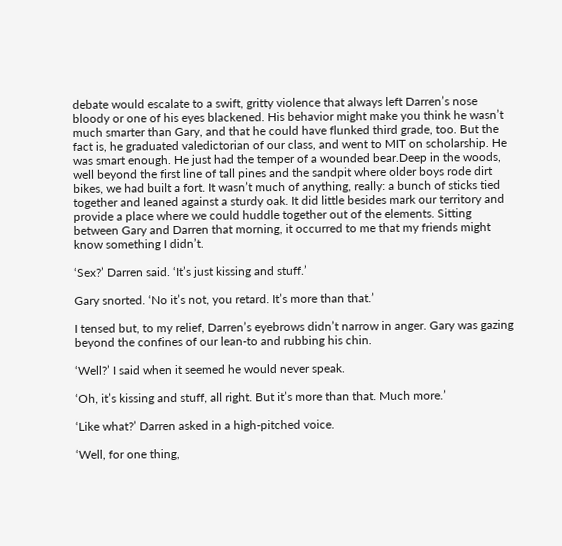debate would escalate to a swift, gritty violence that always left Darren’s nose bloody or one of his eyes blackened. His behavior might make you think he wasn’t much smarter than Gary, and that he could have flunked third grade, too. But the fact is, he graduated valedictorian of our class, and went to MIT on scholarship. He was smart enough. He just had the temper of a wounded bear.Deep in the woods, well beyond the first line of tall pines and the sandpit where older boys rode dirt bikes, we had built a fort. It wasn’t much of anything, really: a bunch of sticks tied together and leaned against a sturdy oak. It did little besides mark our territory and provide a place where we could huddle together out of the elements. Sitting between Gary and Darren that morning, it occurred to me that my friends might know something I didn’t.

‘Sex?’ Darren said. ‘It’s just kissing and stuff.’

Gary snorted. ‘No it’s not, you retard. It’s more than that.’

I tensed but, to my relief, Darren’s eyebrows didn’t narrow in anger. Gary was gazing beyond the confines of our lean-to and rubbing his chin.

‘Well?’ I said when it seemed he would never speak.

‘Oh, it’s kissing and stuff, all right. But it’s more than that. Much more.’

‘Like what?’ Darren asked in a high-pitched voice.

‘Well, for one thing,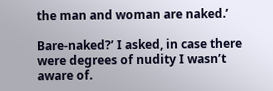the man and woman are naked.’

Bare-naked?’ I asked, in case there were degrees of nudity I wasn’t aware of.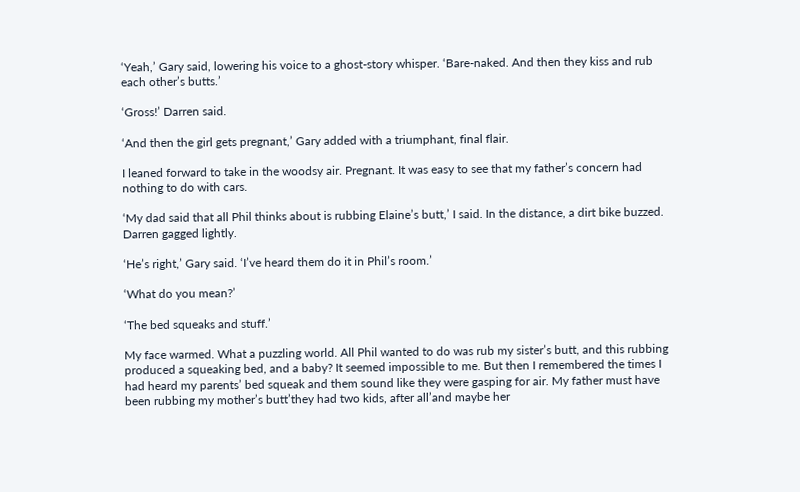‘Yeah,’ Gary said, lowering his voice to a ghost-story whisper. ‘Bare-naked. And then they kiss and rub each other’s butts.’

‘Gross!’ Darren said.

‘And then the girl gets pregnant,’ Gary added with a triumphant, final flair.

I leaned forward to take in the woodsy air. Pregnant. It was easy to see that my father’s concern had nothing to do with cars.

‘My dad said that all Phil thinks about is rubbing Elaine’s butt,’ I said. In the distance, a dirt bike buzzed. Darren gagged lightly.

‘He’s right,’ Gary said. ‘I’ve heard them do it in Phil’s room.’

‘What do you mean?’

‘The bed squeaks and stuff.’

My face warmed. What a puzzling world. All Phil wanted to do was rub my sister’s butt, and this rubbing produced a squeaking bed, and a baby? It seemed impossible to me. But then I remembered the times I had heard my parents’ bed squeak and them sound like they were gasping for air. My father must have been rubbing my mother’s butt’they had two kids, after all’and maybe her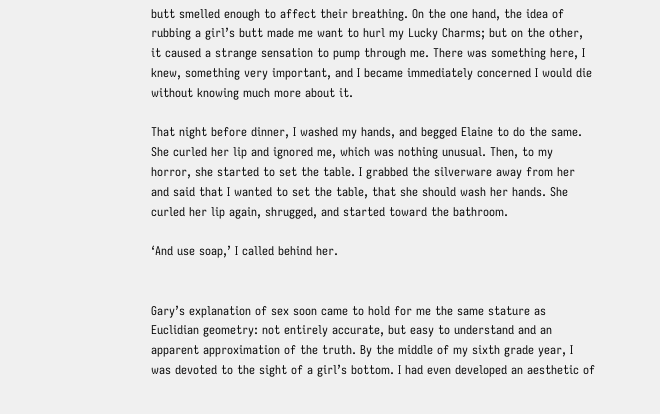butt smelled enough to affect their breathing. On the one hand, the idea of rubbing a girl’s butt made me want to hurl my Lucky Charms; but on the other, it caused a strange sensation to pump through me. There was something here, I knew, something very important, and I became immediately concerned I would die without knowing much more about it.

That night before dinner, I washed my hands, and begged Elaine to do the same. She curled her lip and ignored me, which was nothing unusual. Then, to my horror, she started to set the table. I grabbed the silverware away from her and said that I wanted to set the table, that she should wash her hands. She curled her lip again, shrugged, and started toward the bathroom.

‘And use soap,’ I called behind her.


Gary’s explanation of sex soon came to hold for me the same stature as Euclidian geometry: not entirely accurate, but easy to understand and an apparent approximation of the truth. By the middle of my sixth grade year, I was devoted to the sight of a girl’s bottom. I had even developed an aesthetic of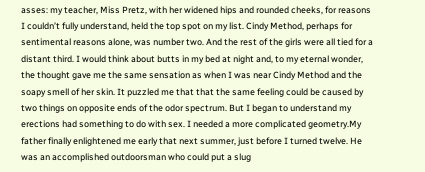asses: my teacher, Miss Pretz, with her widened hips and rounded cheeks, for reasons I couldn’t fully understand, held the top spot on my list. Cindy Method, perhaps for sentimental reasons alone, was number two. And the rest of the girls were all tied for a distant third. I would think about butts in my bed at night and, to my eternal wonder, the thought gave me the same sensation as when I was near Cindy Method and the soapy smell of her skin. It puzzled me that that the same feeling could be caused by two things on opposite ends of the odor spectrum. But I began to understand my erections had something to do with sex. I needed a more complicated geometry.My father finally enlightened me early that next summer, just before I turned twelve. He was an accomplished outdoorsman who could put a slug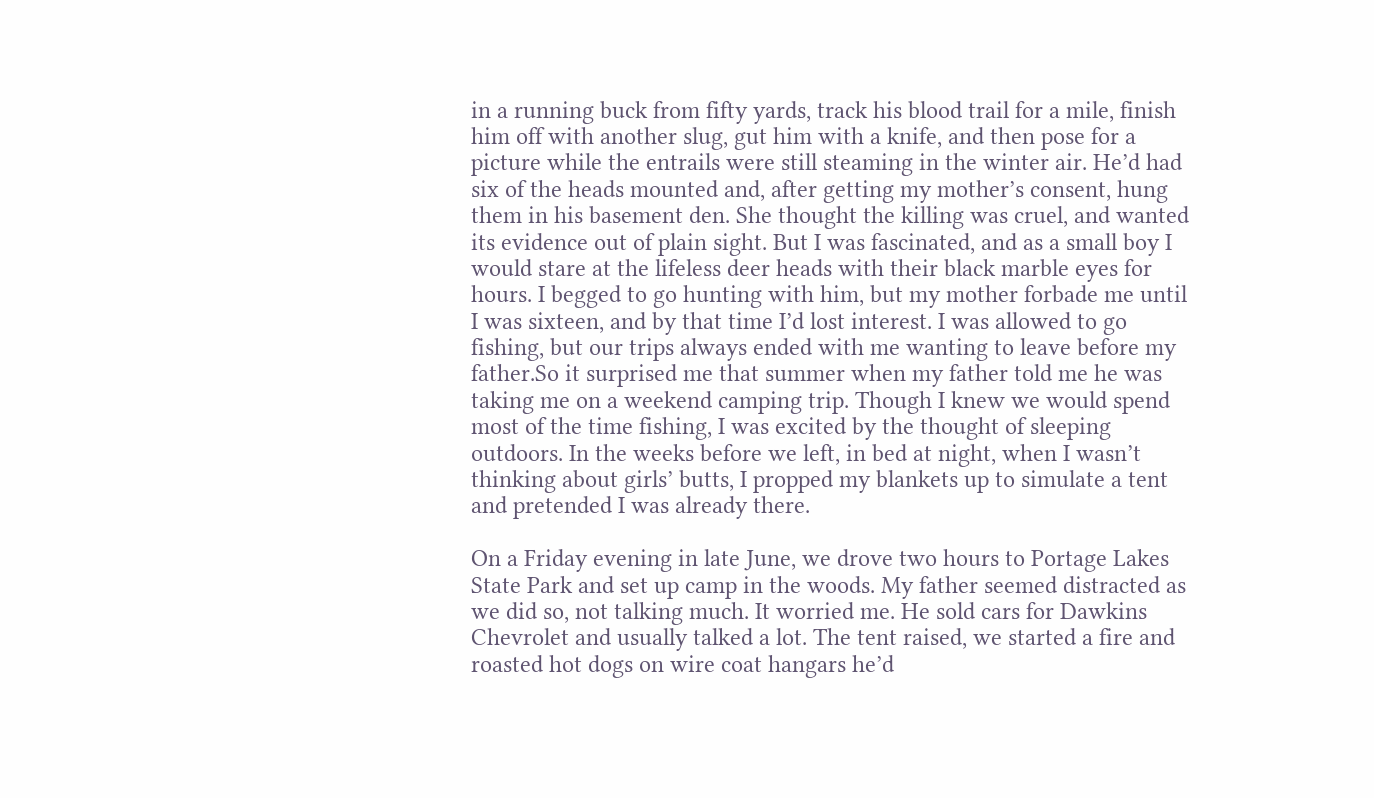in a running buck from fifty yards, track his blood trail for a mile, finish him off with another slug, gut him with a knife, and then pose for a picture while the entrails were still steaming in the winter air. He’d had six of the heads mounted and, after getting my mother’s consent, hung them in his basement den. She thought the killing was cruel, and wanted its evidence out of plain sight. But I was fascinated, and as a small boy I would stare at the lifeless deer heads with their black marble eyes for hours. I begged to go hunting with him, but my mother forbade me until I was sixteen, and by that time I’d lost interest. I was allowed to go fishing, but our trips always ended with me wanting to leave before my father.So it surprised me that summer when my father told me he was taking me on a weekend camping trip. Though I knew we would spend most of the time fishing, I was excited by the thought of sleeping outdoors. In the weeks before we left, in bed at night, when I wasn’t thinking about girls’ butts, I propped my blankets up to simulate a tent and pretended I was already there.

On a Friday evening in late June, we drove two hours to Portage Lakes State Park and set up camp in the woods. My father seemed distracted as we did so, not talking much. It worried me. He sold cars for Dawkins Chevrolet and usually talked a lot. The tent raised, we started a fire and roasted hot dogs on wire coat hangars he’d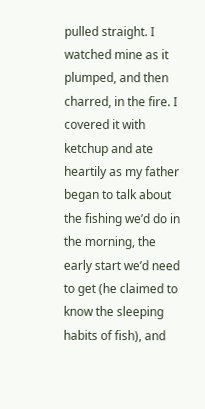pulled straight. I watched mine as it plumped, and then charred, in the fire. I covered it with ketchup and ate heartily as my father began to talk about the fishing we’d do in the morning, the early start we’d need to get (he claimed to know the sleeping habits of fish), and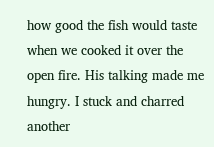how good the fish would taste when we cooked it over the open fire. His talking made me hungry. I stuck and charred another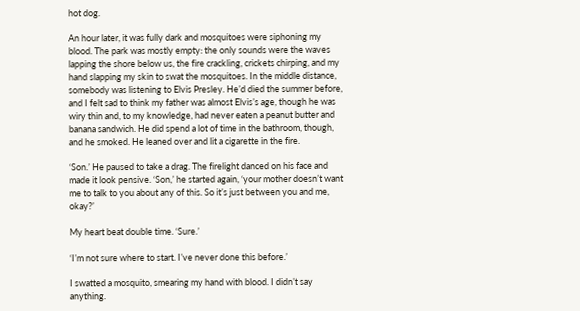hot dog.

An hour later, it was fully dark and mosquitoes were siphoning my blood. The park was mostly empty: the only sounds were the waves lapping the shore below us, the fire crackling, crickets chirping, and my hand slapping my skin to swat the mosquitoes. In the middle distance, somebody was listening to Elvis Presley. He’d died the summer before, and I felt sad to think my father was almost Elvis’s age, though he was wiry thin and, to my knowledge, had never eaten a peanut butter and banana sandwich. He did spend a lot of time in the bathroom, though, and he smoked. He leaned over and lit a cigarette in the fire.

‘Son.’ He paused to take a drag. The firelight danced on his face and made it look pensive. ‘Son,’ he started again, ‘your mother doesn’t want me to talk to you about any of this. So it’s just between you and me, okay?’

My heart beat double time. ‘Sure.’

‘I’m not sure where to start. I’ve never done this before.’

I swatted a mosquito, smearing my hand with blood. I didn’t say anything.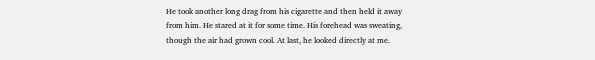He took another long drag from his cigarette and then held it away from him. He stared at it for some time. His forehead was sweating, though the air had grown cool. At last, he looked directly at me.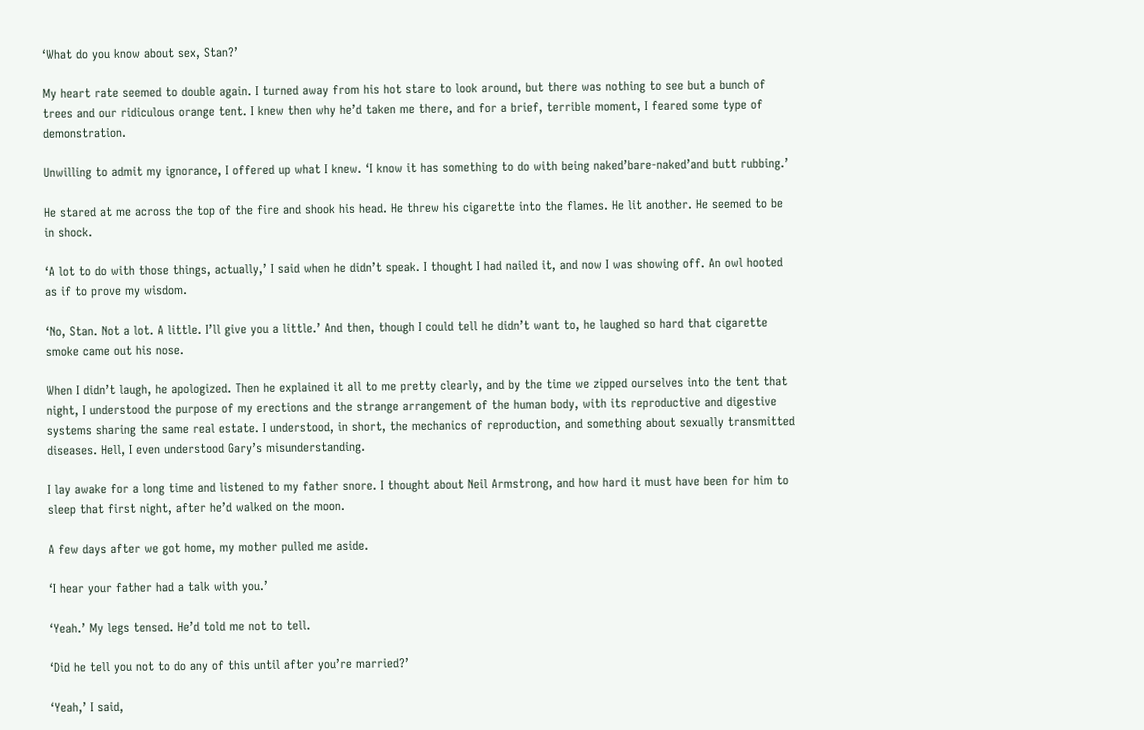‘What do you know about sex, Stan?’

My heart rate seemed to double again. I turned away from his hot stare to look around, but there was nothing to see but a bunch of trees and our ridiculous orange tent. I knew then why he’d taken me there, and for a brief, terrible moment, I feared some type of demonstration.

Unwilling to admit my ignorance, I offered up what I knew. ‘I know it has something to do with being naked’bare-naked’and butt rubbing.’

He stared at me across the top of the fire and shook his head. He threw his cigarette into the flames. He lit another. He seemed to be in shock.

‘A lot to do with those things, actually,’ I said when he didn’t speak. I thought I had nailed it, and now I was showing off. An owl hooted as if to prove my wisdom.

‘No, Stan. Not a lot. A little. I’ll give you a little.’ And then, though I could tell he didn’t want to, he laughed so hard that cigarette smoke came out his nose.

When I didn’t laugh, he apologized. Then he explained it all to me pretty clearly, and by the time we zipped ourselves into the tent that night, I understood the purpose of my erections and the strange arrangement of the human body, with its reproductive and digestive systems sharing the same real estate. I understood, in short, the mechanics of reproduction, and something about sexually transmitted diseases. Hell, I even understood Gary’s misunderstanding.

I lay awake for a long time and listened to my father snore. I thought about Neil Armstrong, and how hard it must have been for him to sleep that first night, after he’d walked on the moon.

A few days after we got home, my mother pulled me aside.

‘I hear your father had a talk with you.’

‘Yeah.’ My legs tensed. He’d told me not to tell.

‘Did he tell you not to do any of this until after you’re married?’

‘Yeah,’ I said,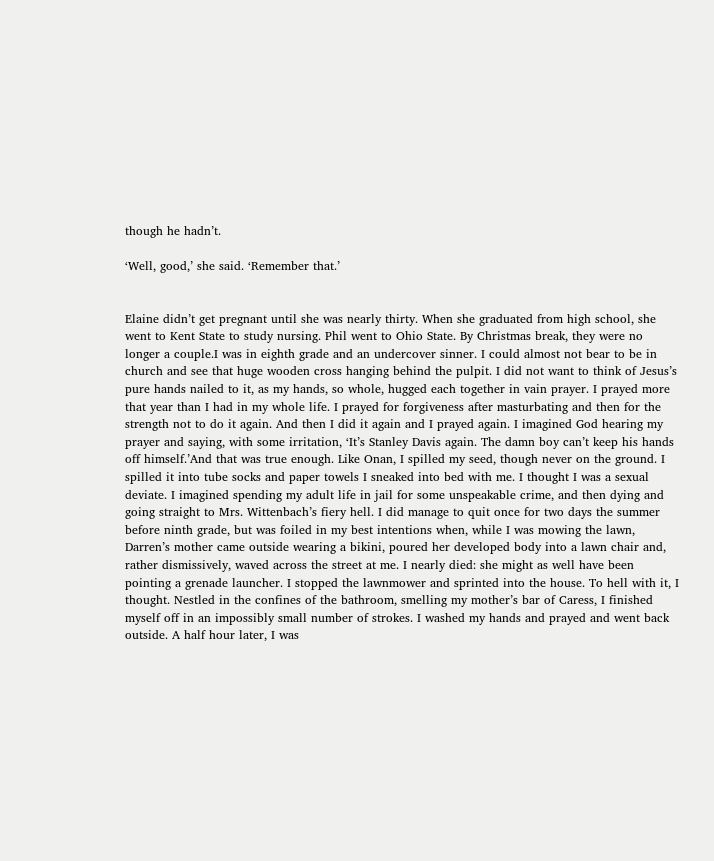though he hadn’t.

‘Well, good,’ she said. ‘Remember that.’


Elaine didn’t get pregnant until she was nearly thirty. When she graduated from high school, she went to Kent State to study nursing. Phil went to Ohio State. By Christmas break, they were no longer a couple.I was in eighth grade and an undercover sinner. I could almost not bear to be in church and see that huge wooden cross hanging behind the pulpit. I did not want to think of Jesus’s pure hands nailed to it, as my hands, so whole, hugged each together in vain prayer. I prayed more that year than I had in my whole life. I prayed for forgiveness after masturbating and then for the strength not to do it again. And then I did it again and I prayed again. I imagined God hearing my prayer and saying, with some irritation, ‘It’s Stanley Davis again. The damn boy can’t keep his hands off himself.’And that was true enough. Like Onan, I spilled my seed, though never on the ground. I spilled it into tube socks and paper towels I sneaked into bed with me. I thought I was a sexual deviate. I imagined spending my adult life in jail for some unspeakable crime, and then dying and going straight to Mrs. Wittenbach’s fiery hell. I did manage to quit once for two days the summer before ninth grade, but was foiled in my best intentions when, while I was mowing the lawn, Darren’s mother came outside wearing a bikini, poured her developed body into a lawn chair and, rather dismissively, waved across the street at me. I nearly died: she might as well have been pointing a grenade launcher. I stopped the lawnmower and sprinted into the house. To hell with it, I thought. Nestled in the confines of the bathroom, smelling my mother’s bar of Caress, I finished myself off in an impossibly small number of strokes. I washed my hands and prayed and went back outside. A half hour later, I was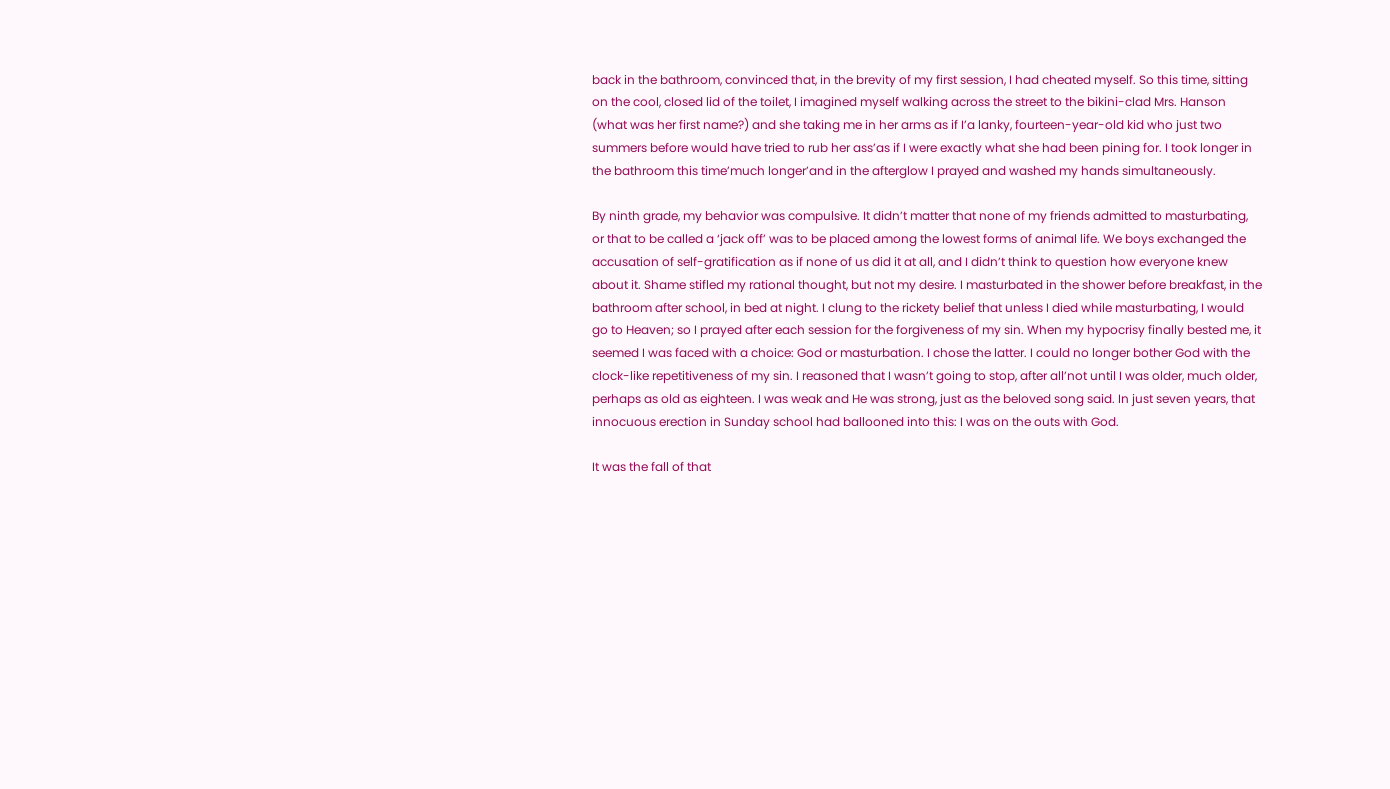back in the bathroom, convinced that, in the brevity of my first session, I had cheated myself. So this time, sitting on the cool, closed lid of the toilet, I imagined myself walking across the street to the bikini-clad Mrs. Hanson (what was her first name?) and she taking me in her arms as if I’a lanky, fourteen-year-old kid who just two summers before would have tried to rub her ass’as if I were exactly what she had been pining for. I took longer in the bathroom this time’much longer’and in the afterglow I prayed and washed my hands simultaneously.

By ninth grade, my behavior was compulsive. It didn’t matter that none of my friends admitted to masturbating, or that to be called a ‘jack off’ was to be placed among the lowest forms of animal life. We boys exchanged the accusation of self-gratification as if none of us did it at all, and I didn’t think to question how everyone knew about it. Shame stifled my rational thought, but not my desire. I masturbated in the shower before breakfast, in the bathroom after school, in bed at night. I clung to the rickety belief that unless I died while masturbating, I would go to Heaven; so I prayed after each session for the forgiveness of my sin. When my hypocrisy finally bested me, it seemed I was faced with a choice: God or masturbation. I chose the latter. I could no longer bother God with the clock-like repetitiveness of my sin. I reasoned that I wasn’t going to stop, after all’not until I was older, much older, perhaps as old as eighteen. I was weak and He was strong, just as the beloved song said. In just seven years, that innocuous erection in Sunday school had ballooned into this: I was on the outs with God.

It was the fall of that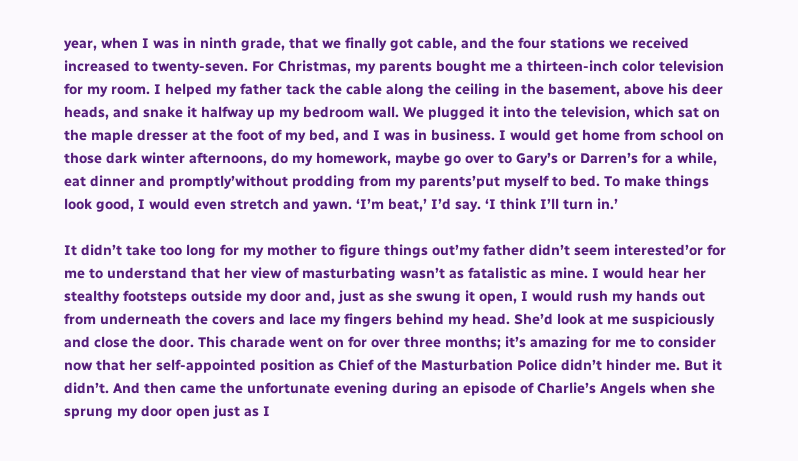year, when I was in ninth grade, that we finally got cable, and the four stations we received increased to twenty-seven. For Christmas, my parents bought me a thirteen-inch color television for my room. I helped my father tack the cable along the ceiling in the basement, above his deer heads, and snake it halfway up my bedroom wall. We plugged it into the television, which sat on the maple dresser at the foot of my bed, and I was in business. I would get home from school on those dark winter afternoons, do my homework, maybe go over to Gary’s or Darren’s for a while, eat dinner and promptly’without prodding from my parents’put myself to bed. To make things look good, I would even stretch and yawn. ‘I’m beat,’ I’d say. ‘I think I’ll turn in.’

It didn’t take too long for my mother to figure things out’my father didn’t seem interested’or for me to understand that her view of masturbating wasn’t as fatalistic as mine. I would hear her stealthy footsteps outside my door and, just as she swung it open, I would rush my hands out from underneath the covers and lace my fingers behind my head. She’d look at me suspiciously and close the door. This charade went on for over three months; it’s amazing for me to consider now that her self-appointed position as Chief of the Masturbation Police didn’t hinder me. But it didn’t. And then came the unfortunate evening during an episode of Charlie’s Angels when she sprung my door open just as I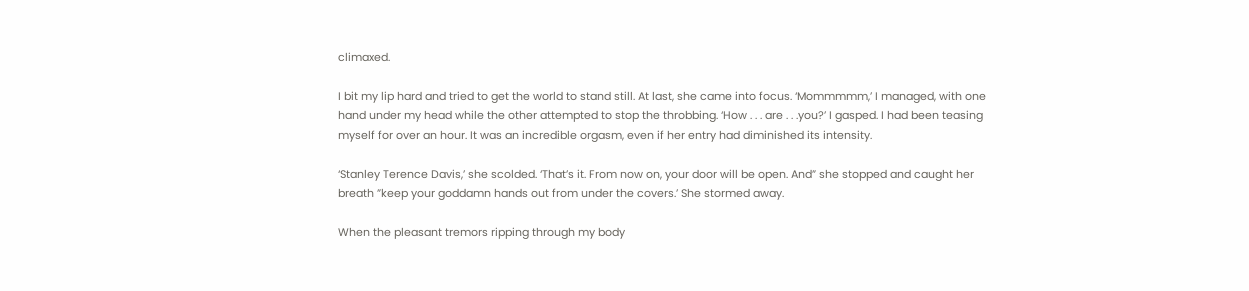climaxed.

I bit my lip hard and tried to get the world to stand still. At last, she came into focus. ‘Mommmmm,’ I managed, with one hand under my head while the other attempted to stop the throbbing. ‘How . . . are . . .you?’ I gasped. I had been teasing myself for over an hour. It was an incredible orgasm, even if her entry had diminished its intensity.

‘Stanley Terence Davis,’ she scolded. ‘That’s it. From now on, your door will be open. And” she stopped and caught her breath ”keep your goddamn hands out from under the covers.’ She stormed away.

When the pleasant tremors ripping through my body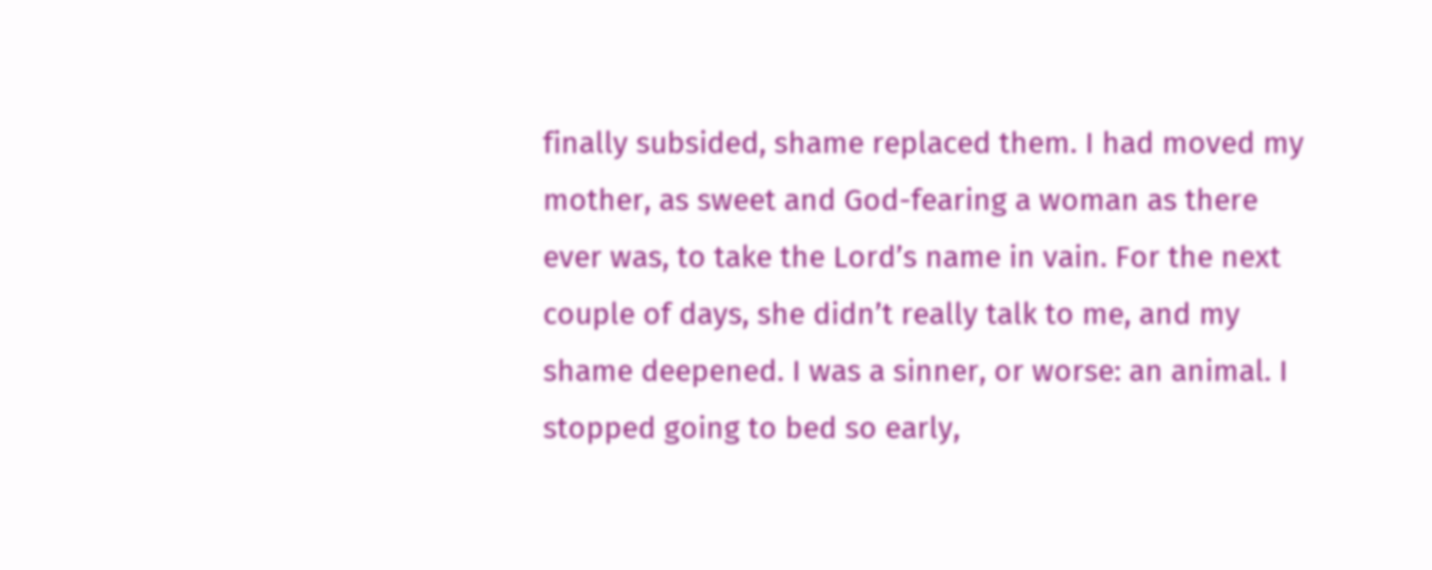finally subsided, shame replaced them. I had moved my mother, as sweet and God-fearing a woman as there ever was, to take the Lord’s name in vain. For the next couple of days, she didn’t really talk to me, and my shame deepened. I was a sinner, or worse: an animal. I stopped going to bed so early,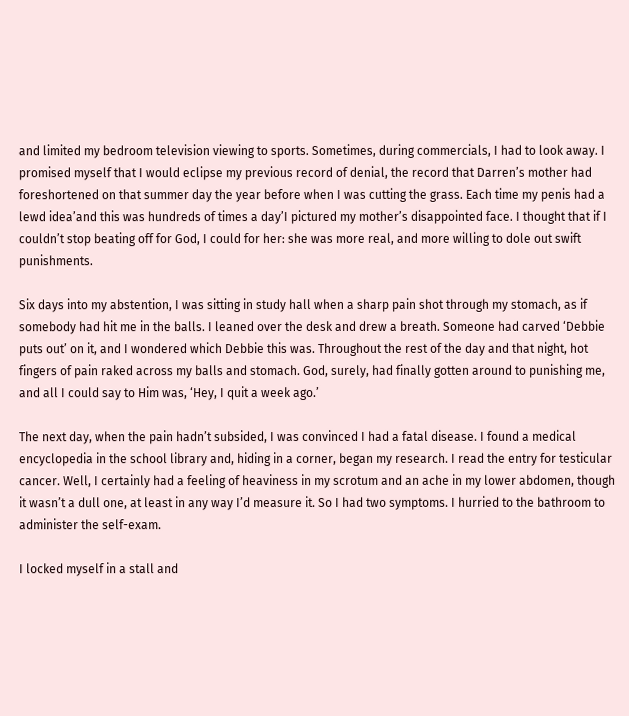and limited my bedroom television viewing to sports. Sometimes, during commercials, I had to look away. I promised myself that I would eclipse my previous record of denial, the record that Darren’s mother had foreshortened on that summer day the year before when I was cutting the grass. Each time my penis had a lewd idea’and this was hundreds of times a day’I pictured my mother’s disappointed face. I thought that if I couldn’t stop beating off for God, I could for her: she was more real, and more willing to dole out swift punishments.

Six days into my abstention, I was sitting in study hall when a sharp pain shot through my stomach, as if somebody had hit me in the balls. I leaned over the desk and drew a breath. Someone had carved ‘Debbie puts out’ on it, and I wondered which Debbie this was. Throughout the rest of the day and that night, hot fingers of pain raked across my balls and stomach. God, surely, had finally gotten around to punishing me, and all I could say to Him was, ‘Hey, I quit a week ago.’

The next day, when the pain hadn’t subsided, I was convinced I had a fatal disease. I found a medical encyclopedia in the school library and, hiding in a corner, began my research. I read the entry for testicular cancer. Well, I certainly had a feeling of heaviness in my scrotum and an ache in my lower abdomen, though it wasn’t a dull one, at least in any way I’d measure it. So I had two symptoms. I hurried to the bathroom to administer the self-exam.

I locked myself in a stall and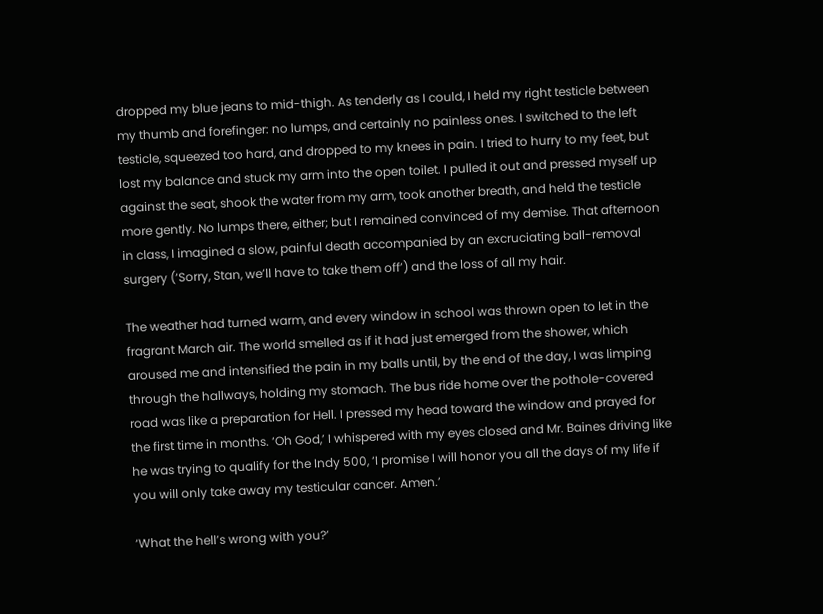dropped my blue jeans to mid-thigh. As tenderly as I could, I held my right testicle between my thumb and forefinger: no lumps, and certainly no painless ones. I switched to the left testicle, squeezed too hard, and dropped to my knees in pain. I tried to hurry to my feet, but lost my balance and stuck my arm into the open toilet. I pulled it out and pressed myself up against the seat, shook the water from my arm, took another breath, and held the testicle more gently. No lumps there, either; but I remained convinced of my demise. That afternoon in class, I imagined a slow, painful death accompanied by an excruciating ball-removal surgery (‘Sorry, Stan, we’ll have to take them off’) and the loss of all my hair.

The weather had turned warm, and every window in school was thrown open to let in the fragrant March air. The world smelled as if it had just emerged from the shower, which aroused me and intensified the pain in my balls until, by the end of the day, I was limping through the hallways, holding my stomach. The bus ride home over the pothole-covered road was like a preparation for Hell. I pressed my head toward the window and prayed for the first time in months. ‘Oh God,’ I whispered with my eyes closed and Mr. Baines driving like he was trying to qualify for the Indy 500, ‘I promise I will honor you all the days of my life if you will only take away my testicular cancer. Amen.’

‘What the hell’s wrong with you?’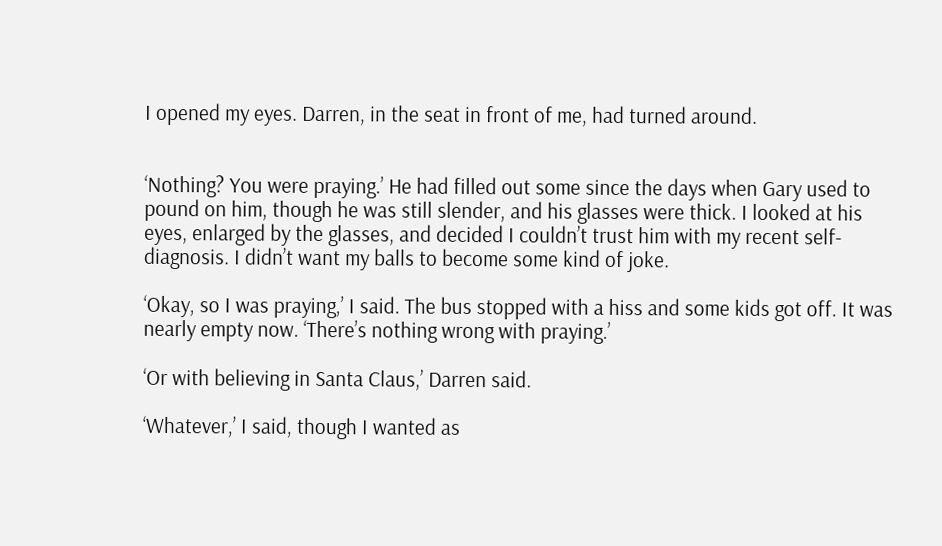I opened my eyes. Darren, in the seat in front of me, had turned around.


‘Nothing? You were praying.’ He had filled out some since the days when Gary used to pound on him, though he was still slender, and his glasses were thick. I looked at his eyes, enlarged by the glasses, and decided I couldn’t trust him with my recent self-diagnosis. I didn’t want my balls to become some kind of joke.

‘Okay, so I was praying,’ I said. The bus stopped with a hiss and some kids got off. It was nearly empty now. ‘There’s nothing wrong with praying.’

‘Or with believing in Santa Claus,’ Darren said.

‘Whatever,’ I said, though I wanted as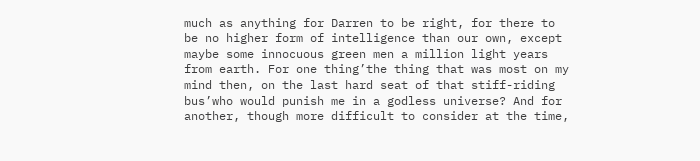much as anything for Darren to be right, for there to be no higher form of intelligence than our own, except maybe some innocuous green men a million light years from earth. For one thing’the thing that was most on my mind then, on the last hard seat of that stiff-riding bus’who would punish me in a godless universe? And for another, though more difficult to consider at the time,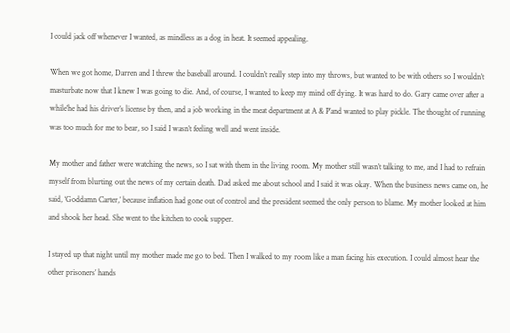I could jack off whenever I wanted, as mindless as a dog in heat. It seemed appealing.

When we got home, Darren and I threw the baseball around. I couldn’t really step into my throws, but wanted to be with others so I wouldn’t masturbate now that I knew I was going to die. And, of course, I wanted to keep my mind off dying. It was hard to do. Gary came over after a while’he had his driver’s license by then, and a job working in the meat department at A & P’and wanted to play pickle. The thought of running was too much for me to bear, so I said I wasn’t feeling well and went inside.

My mother and father were watching the news, so I sat with them in the living room. My mother still wasn’t talking to me, and I had to refrain myself from blurting out the news of my certain death. Dad asked me about school and I said it was okay. When the business news came on, he said, ‘Goddamn Carter,’ because inflation had gone out of control and the president seemed the only person to blame. My mother looked at him and shook her head. She went to the kitchen to cook supper.

I stayed up that night until my mother made me go to bed. Then I walked to my room like a man facing his execution. I could almost hear the other prisoners’ hands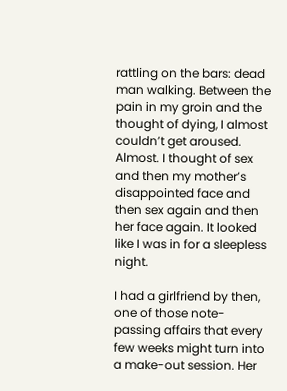rattling on the bars: dead man walking. Between the pain in my groin and the thought of dying, I almost couldn’t get aroused. Almost. I thought of sex and then my mother’s disappointed face and then sex again and then her face again. It looked like I was in for a sleepless night.

I had a girlfriend by then, one of those note-passing affairs that every few weeks might turn into a make-out session. Her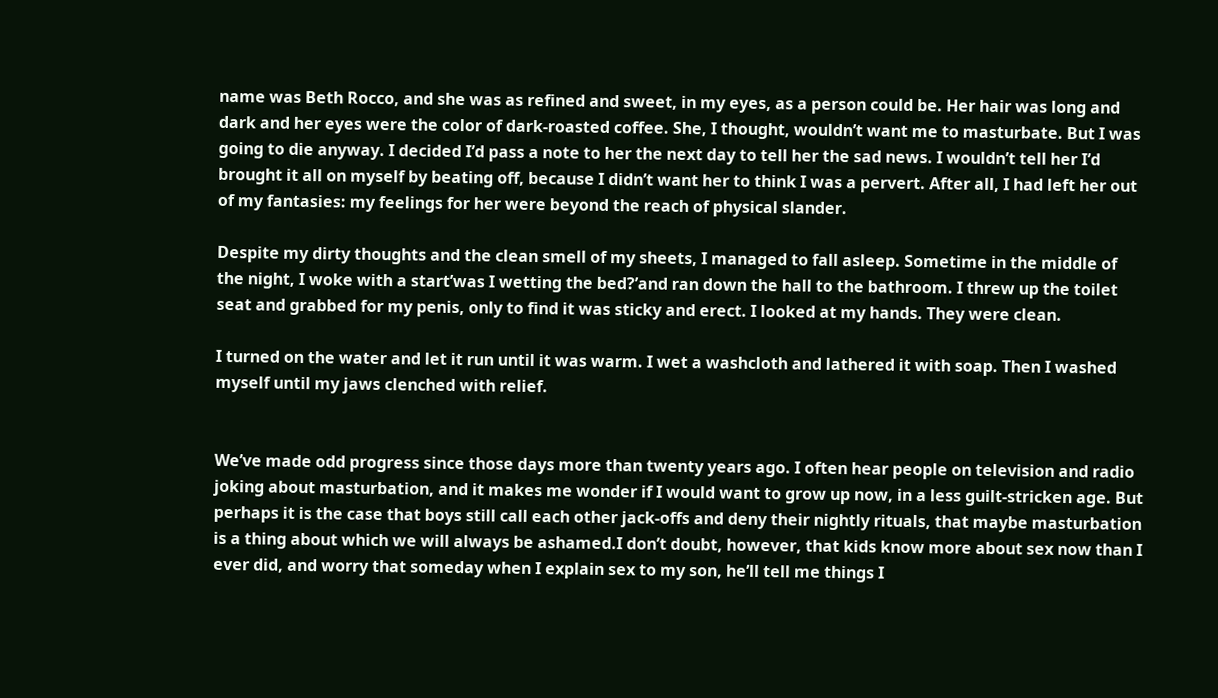name was Beth Rocco, and she was as refined and sweet, in my eyes, as a person could be. Her hair was long and dark and her eyes were the color of dark-roasted coffee. She, I thought, wouldn’t want me to masturbate. But I was going to die anyway. I decided I’d pass a note to her the next day to tell her the sad news. I wouldn’t tell her I’d brought it all on myself by beating off, because I didn’t want her to think I was a pervert. After all, I had left her out of my fantasies: my feelings for her were beyond the reach of physical slander.

Despite my dirty thoughts and the clean smell of my sheets, I managed to fall asleep. Sometime in the middle of the night, I woke with a start’was I wetting the bed?’and ran down the hall to the bathroom. I threw up the toilet seat and grabbed for my penis, only to find it was sticky and erect. I looked at my hands. They were clean.

I turned on the water and let it run until it was warm. I wet a washcloth and lathered it with soap. Then I washed myself until my jaws clenched with relief.


We’ve made odd progress since those days more than twenty years ago. I often hear people on television and radio joking about masturbation, and it makes me wonder if I would want to grow up now, in a less guilt-stricken age. But perhaps it is the case that boys still call each other jack-offs and deny their nightly rituals, that maybe masturbation is a thing about which we will always be ashamed.I don’t doubt, however, that kids know more about sex now than I ever did, and worry that someday when I explain sex to my son, he’ll tell me things I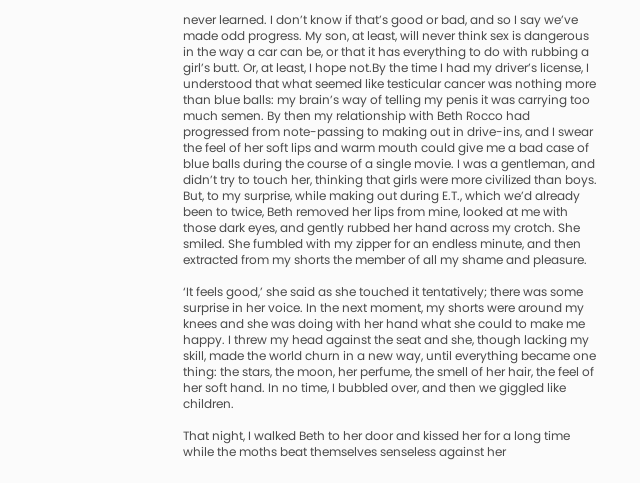never learned. I don’t know if that’s good or bad, and so I say we’ve made odd progress. My son, at least, will never think sex is dangerous in the way a car can be, or that it has everything to do with rubbing a girl’s butt. Or, at least, I hope not.By the time I had my driver’s license, I understood that what seemed like testicular cancer was nothing more than blue balls: my brain’s way of telling my penis it was carrying too much semen. By then my relationship with Beth Rocco had progressed from note-passing to making out in drive-ins, and I swear the feel of her soft lips and warm mouth could give me a bad case of blue balls during the course of a single movie. I was a gentleman, and didn’t try to touch her, thinking that girls were more civilized than boys. But, to my surprise, while making out during E.T., which we’d already been to twice, Beth removed her lips from mine, looked at me with those dark eyes, and gently rubbed her hand across my crotch. She smiled. She fumbled with my zipper for an endless minute, and then extracted from my shorts the member of all my shame and pleasure.

‘It feels good,’ she said as she touched it tentatively; there was some surprise in her voice. In the next moment, my shorts were around my knees and she was doing with her hand what she could to make me happy. I threw my head against the seat and she, though lacking my skill, made the world churn in a new way, until everything became one thing: the stars, the moon, her perfume, the smell of her hair, the feel of her soft hand. In no time, I bubbled over, and then we giggled like children.

That night, I walked Beth to her door and kissed her for a long time while the moths beat themselves senseless against her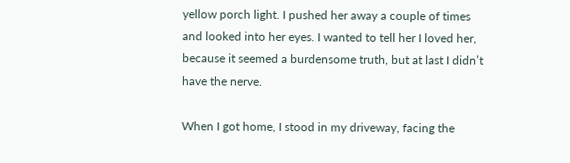yellow porch light. I pushed her away a couple of times and looked into her eyes. I wanted to tell her I loved her, because it seemed a burdensome truth, but at last I didn’t have the nerve.

When I got home, I stood in my driveway, facing the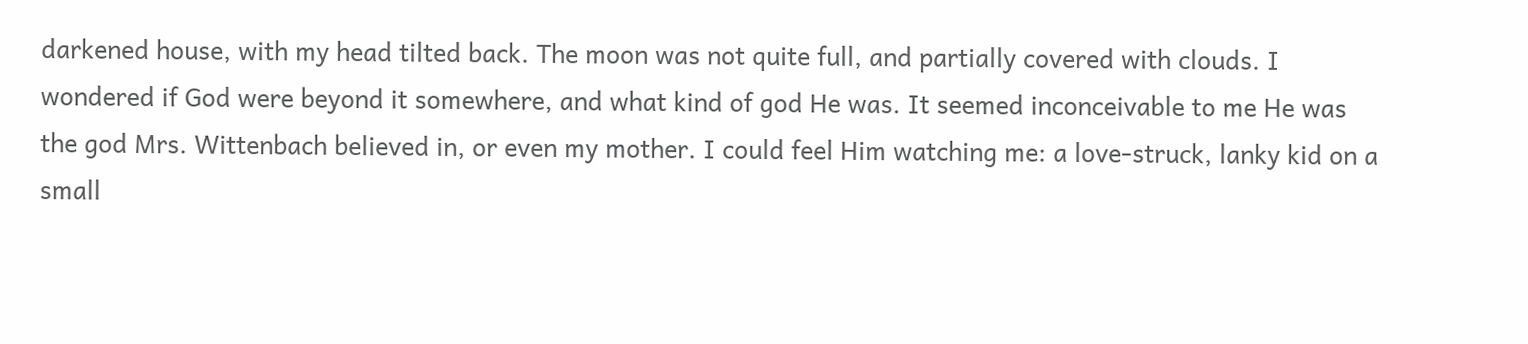darkened house, with my head tilted back. The moon was not quite full, and partially covered with clouds. I wondered if God were beyond it somewhere, and what kind of god He was. It seemed inconceivable to me He was the god Mrs. Wittenbach believed in, or even my mother. I could feel Him watching me: a love-struck, lanky kid on a small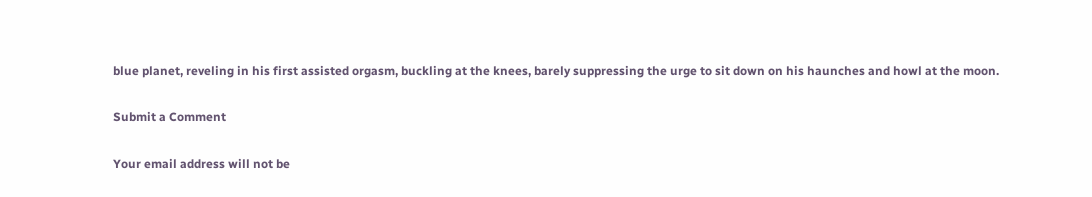blue planet, reveling in his first assisted orgasm, buckling at the knees, barely suppressing the urge to sit down on his haunches and howl at the moon.

Submit a Comment

Your email address will not be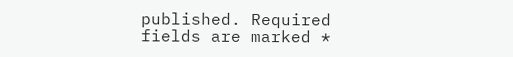published. Required fields are marked *